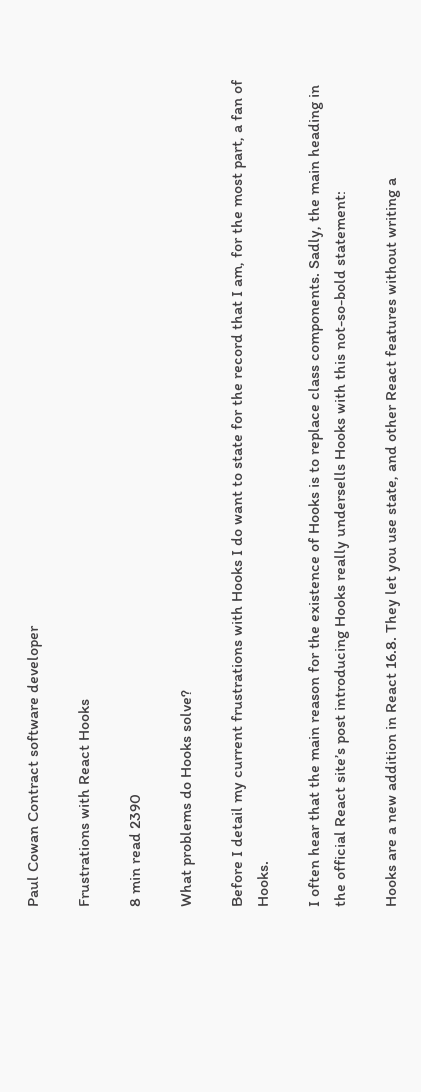Paul Cowan Contract software developer

Frustrations with React Hooks

8 min read 2390

What problems do Hooks solve?

Before I detail my current frustrations with Hooks I do want to state for the record that I am, for the most part, a fan of Hooks.

I often hear that the main reason for the existence of Hooks is to replace class components. Sadly, the main heading in the official React site’s post introducing Hooks really undersells Hooks with this not-so-bold statement:

Hooks are a new addition in React 16.8. They let you use state, and other React features without writing a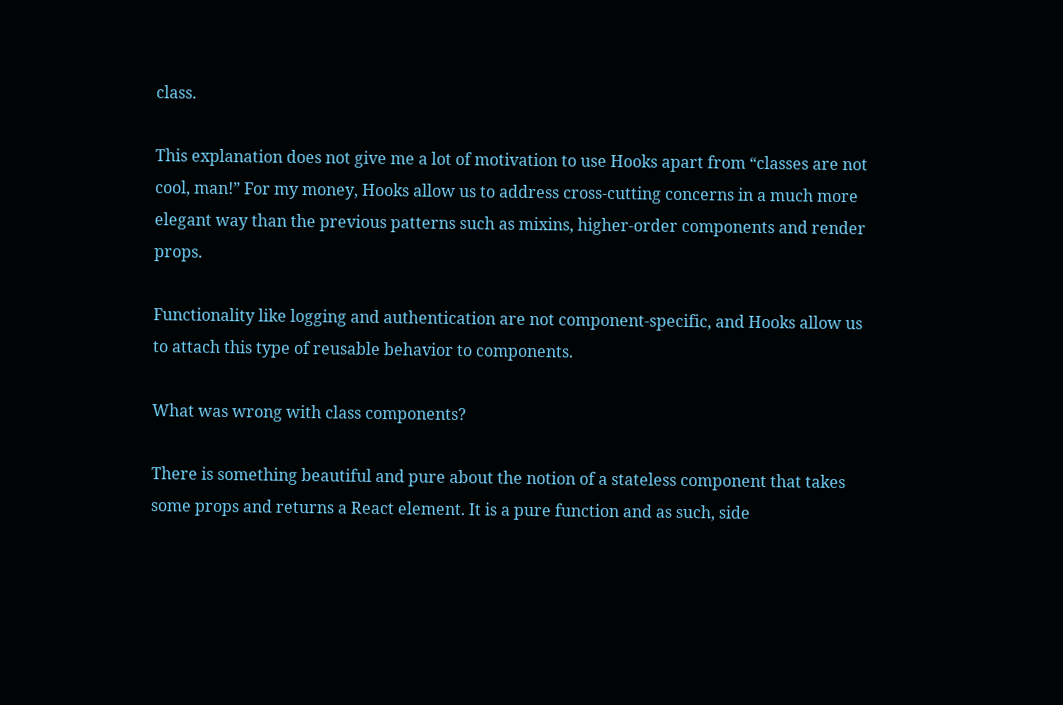class.

This explanation does not give me a lot of motivation to use Hooks apart from “classes are not cool, man!” For my money, Hooks allow us to address cross-cutting concerns in a much more elegant way than the previous patterns such as mixins, higher-order components and render props.

Functionality like logging and authentication are not component-specific, and Hooks allow us to attach this type of reusable behavior to components.

What was wrong with class components?

There is something beautiful and pure about the notion of a stateless component that takes some props and returns a React element. It is a pure function and as such, side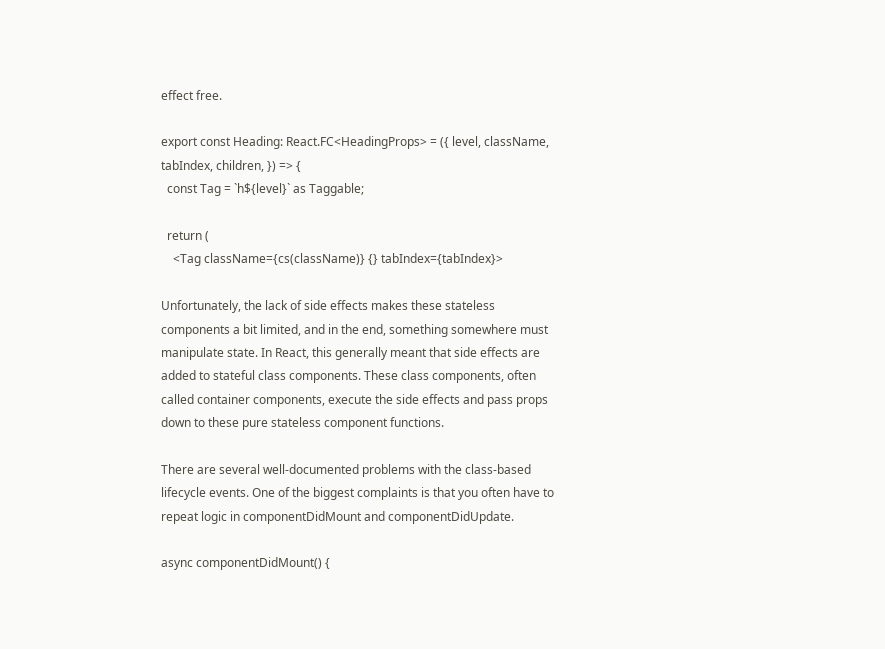effect free.

export const Heading: React.FC<HeadingProps> = ({ level, className, tabIndex, children, }) => {
  const Tag = `h${level}` as Taggable;

  return (
    <Tag className={cs(className)} {} tabIndex={tabIndex}>

Unfortunately, the lack of side effects makes these stateless components a bit limited, and in the end, something somewhere must manipulate state. In React, this generally meant that side effects are added to stateful class components. These class components, often called container components, execute the side effects and pass props down to these pure stateless component functions.

There are several well-documented problems with the class-based lifecycle events. One of the biggest complaints is that you often have to repeat logic in componentDidMount and componentDidUpdate.

async componentDidMount() {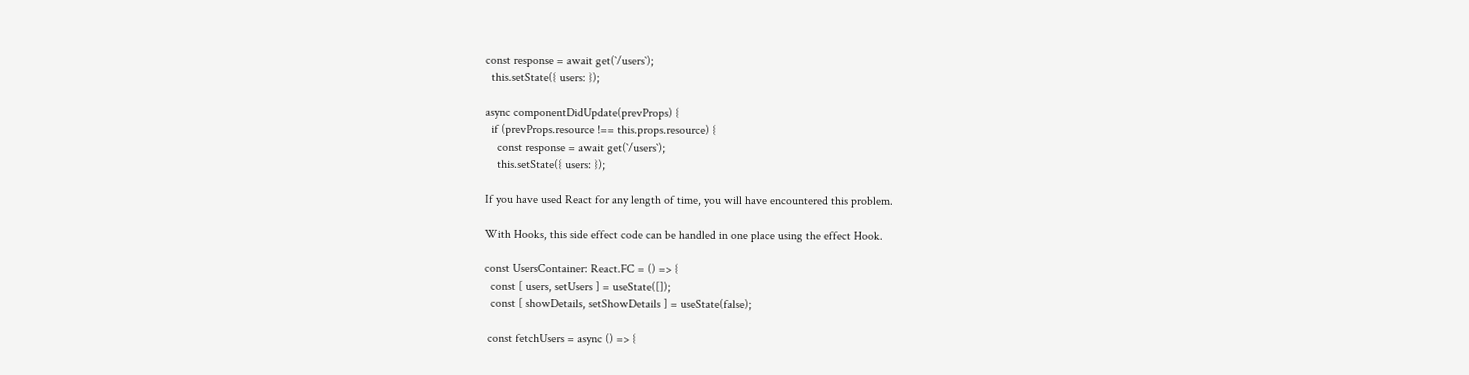const response = await get(`/users`);
  this.setState({ users: });

async componentDidUpdate(prevProps) {
  if (prevProps.resource !== this.props.resource) {
    const response = await get(`/users`);
    this.setState({ users: });

If you have used React for any length of time, you will have encountered this problem.

With Hooks, this side effect code can be handled in one place using the effect Hook.

const UsersContainer: React.FC = () => {
  const [ users, setUsers ] = useState([]);
  const [ showDetails, setShowDetails ] = useState(false);

 const fetchUsers = async () => {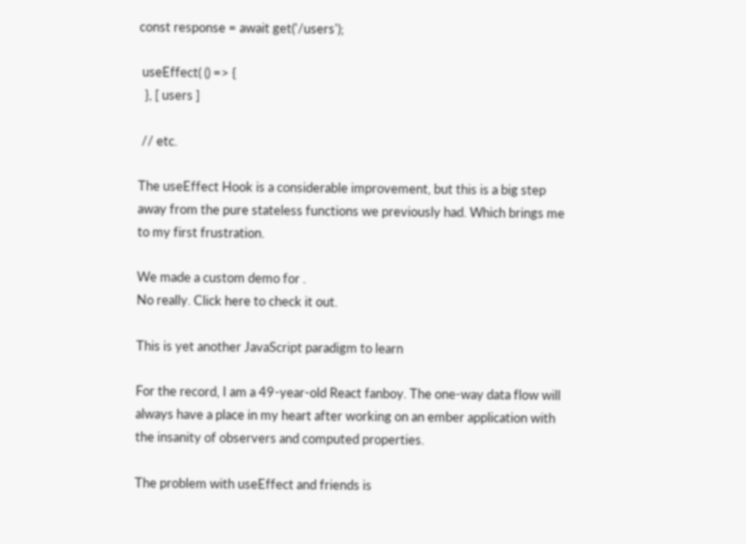const response = await get('/users');

 useEffect( () => {
  }, [ users ]

 // etc.

The useEffect Hook is a considerable improvement, but this is a big step away from the pure stateless functions we previously had. Which brings me to my first frustration.

We made a custom demo for .
No really. Click here to check it out.

This is yet another JavaScript paradigm to learn

For the record, I am a 49-year-old React fanboy. The one-way data flow will always have a place in my heart after working on an ember application with the insanity of observers and computed properties.

The problem with useEffect and friends is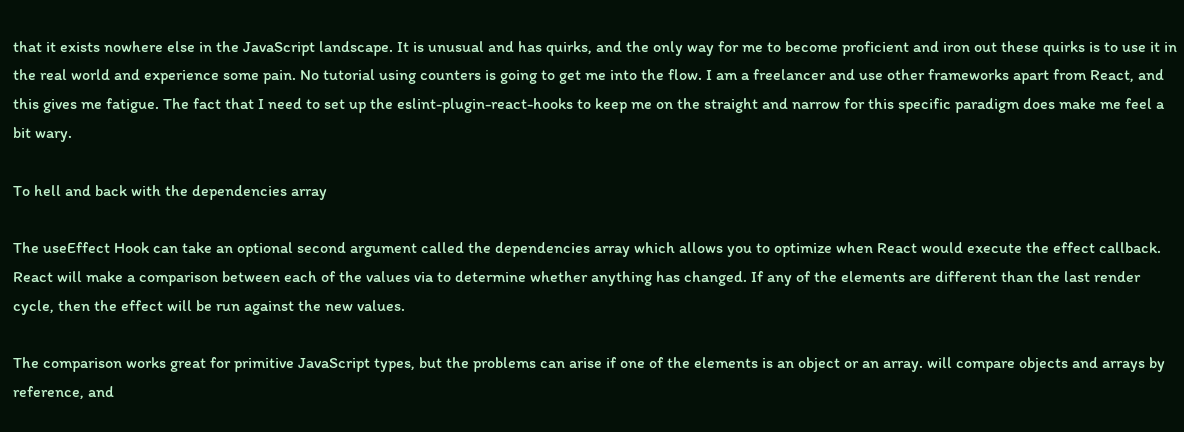that it exists nowhere else in the JavaScript landscape. It is unusual and has quirks, and the only way for me to become proficient and iron out these quirks is to use it in the real world and experience some pain. No tutorial using counters is going to get me into the flow. I am a freelancer and use other frameworks apart from React, and this gives me fatigue. The fact that I need to set up the eslint-plugin-react-hooks to keep me on the straight and narrow for this specific paradigm does make me feel a bit wary.

To hell and back with the dependencies array

The useEffect Hook can take an optional second argument called the dependencies array which allows you to optimize when React would execute the effect callback. React will make a comparison between each of the values via to determine whether anything has changed. If any of the elements are different than the last render cycle, then the effect will be run against the new values.

The comparison works great for primitive JavaScript types, but the problems can arise if one of the elements is an object or an array. will compare objects and arrays by reference, and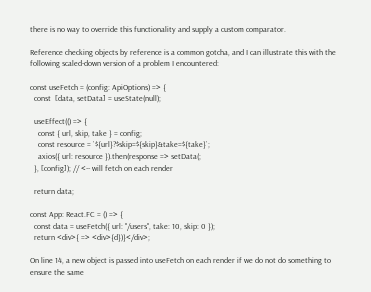there is no way to override this functionality and supply a custom comparator.

Reference checking objects by reference is a common gotcha, and I can illustrate this with the following scaled-down version of a problem I encountered:

const useFetch = (config: ApiOptions) => {
  const  [data, setData] = useState(null);

  useEffect(() => {
    const { url, skip, take } = config;
    const resource = `${url}?$skip=${skip}&take=${take}`;
    axios({ url: resource }).then(response => setData(;
  }, [config]); // <-- will fetch on each render

  return data;

const App: React.FC = () => {
  const data = useFetch({ url: "/users", take: 10, skip: 0 });
  return <div>{ => <div>{d})}</div>;

On line 14, a new object is passed into useFetch on each render if we do not do something to ensure the same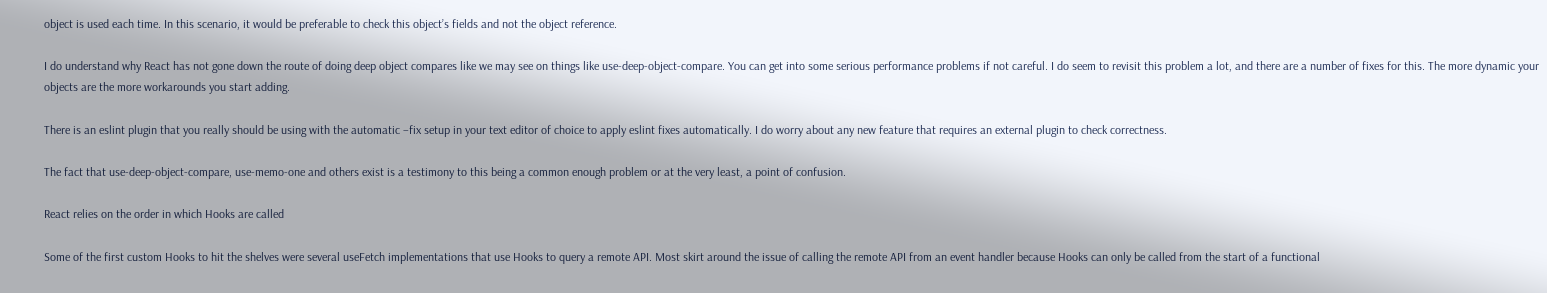object is used each time. In this scenario, it would be preferable to check this object’s fields and not the object reference.

I do understand why React has not gone down the route of doing deep object compares like we may see on things like use-deep-object-compare. You can get into some serious performance problems if not careful. I do seem to revisit this problem a lot, and there are a number of fixes for this. The more dynamic your objects are the more workarounds you start adding.

There is an eslint plugin that you really should be using with the automatic –fix setup in your text editor of choice to apply eslint fixes automatically. I do worry about any new feature that requires an external plugin to check correctness.

The fact that use-deep-object-compare, use-memo-one and others exist is a testimony to this being a common enough problem or at the very least, a point of confusion.

React relies on the order in which Hooks are called

Some of the first custom Hooks to hit the shelves were several useFetch implementations that use Hooks to query a remote API. Most skirt around the issue of calling the remote API from an event handler because Hooks can only be called from the start of a functional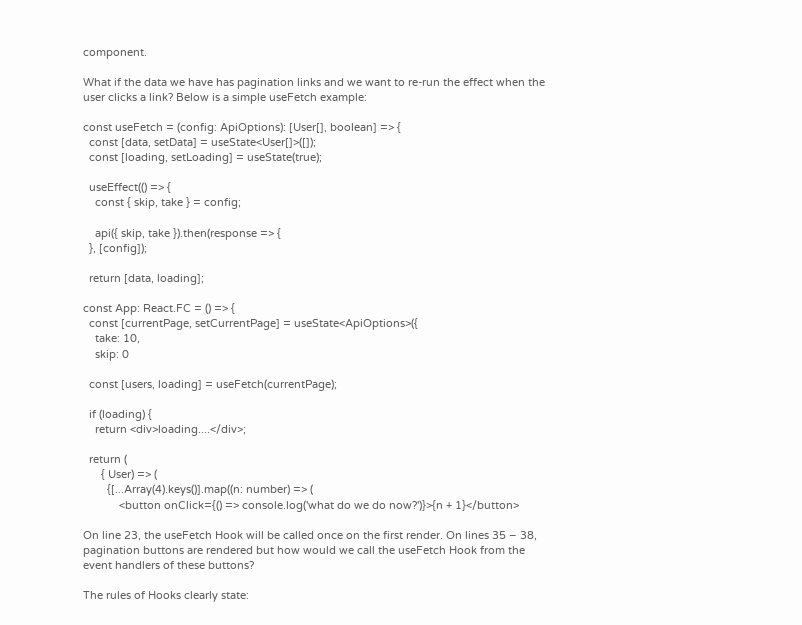component.

What if the data we have has pagination links and we want to re-run the effect when the user clicks a link? Below is a simple useFetch example:

const useFetch = (config: ApiOptions): [User[], boolean] => {
  const [data, setData] = useState<User[]>([]);
  const [loading, setLoading] = useState(true);

  useEffect(() => {
    const { skip, take } = config;

    api({ skip, take }).then(response => {
  }, [config]);

  return [data, loading];

const App: React.FC = () => {
  const [currentPage, setCurrentPage] = useState<ApiOptions>({
    take: 10,
    skip: 0

  const [users, loading] = useFetch(currentPage);

  if (loading) {
    return <div>loading....</div>;

  return (
      { User) => (
        {[...Array(4).keys()].map((n: number) => (
            <button onClick={() => console.log('what do we do now?')}>{n + 1}</button>

On line 23, the useFetch Hook will be called once on the first render. On lines 35 – 38, pagination buttons are rendered but how would we call the useFetch Hook from the event handlers of these buttons?

The rules of Hooks clearly state: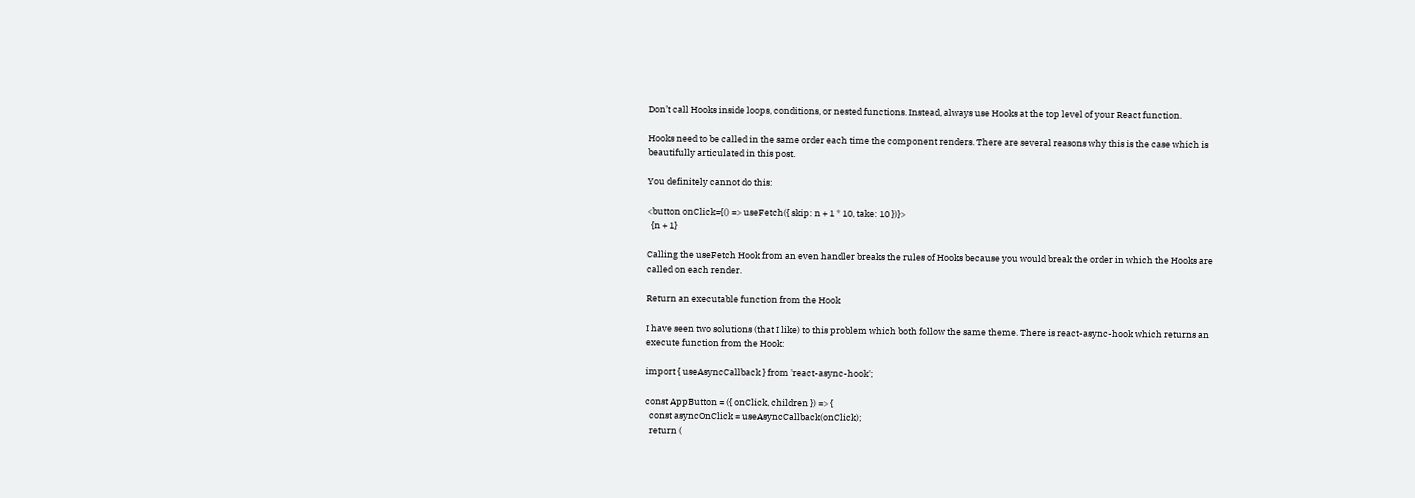Don’t call Hooks inside loops, conditions, or nested functions. Instead, always use Hooks at the top level of your React function.

Hooks need to be called in the same order each time the component renders. There are several reasons why this is the case which is beautifully articulated in this post.

You definitely cannot do this:

<button onClick={() => useFetch({ skip: n + 1 * 10, take: 10 })}>
  {n + 1}

Calling the useFetch Hook from an even handler breaks the rules of Hooks because you would break the order in which the Hooks are called on each render.

Return an executable function from the Hook

I have seen two solutions (that I like) to this problem which both follow the same theme. There is react-async-hook which returns an execute function from the Hook:

import { useAsyncCallback } from 'react-async-hook';

const AppButton = ({ onClick, children }) => {
  const asyncOnClick = useAsyncCallback(onClick);
  return (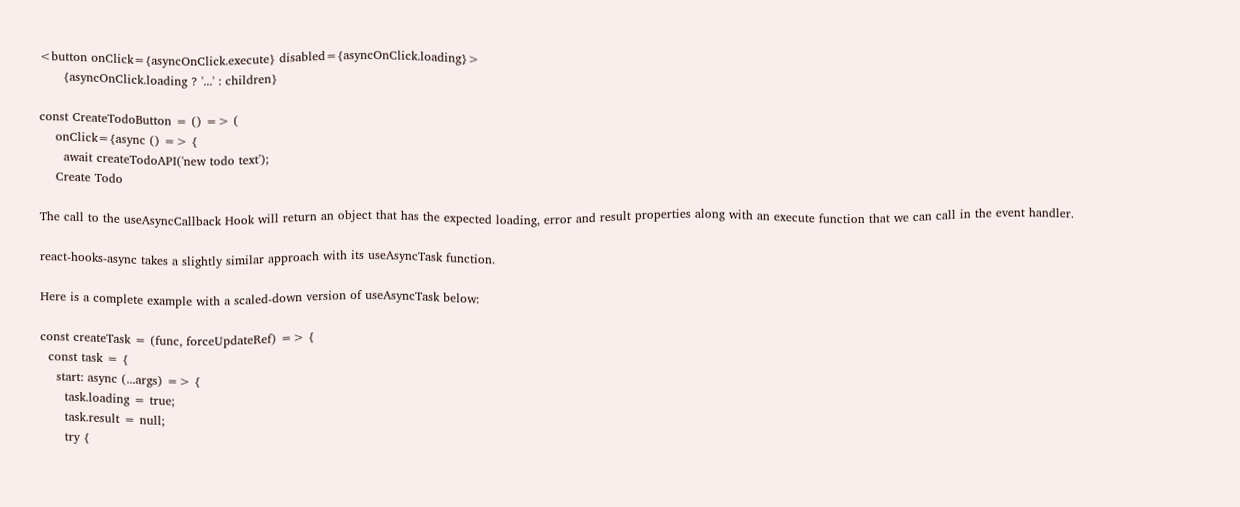<button onClick={asyncOnClick.execute} disabled={asyncOnClick.loading}>
      {asyncOnClick.loading ? '...' : children}

const CreateTodoButton = () => (
    onClick={async () => {
      await createTodoAPI('new todo text');
    Create Todo

The call to the useAsyncCallback Hook will return an object that has the expected loading, error and result properties along with an execute function that we can call in the event handler.

react-hooks-async takes a slightly similar approach with its useAsyncTask function.

Here is a complete example with a scaled-down version of useAsyncTask below:

const createTask = (func, forceUpdateRef) => {
  const task = {
    start: async (...args) => {
      task.loading = true;
      task.result = null;
      try {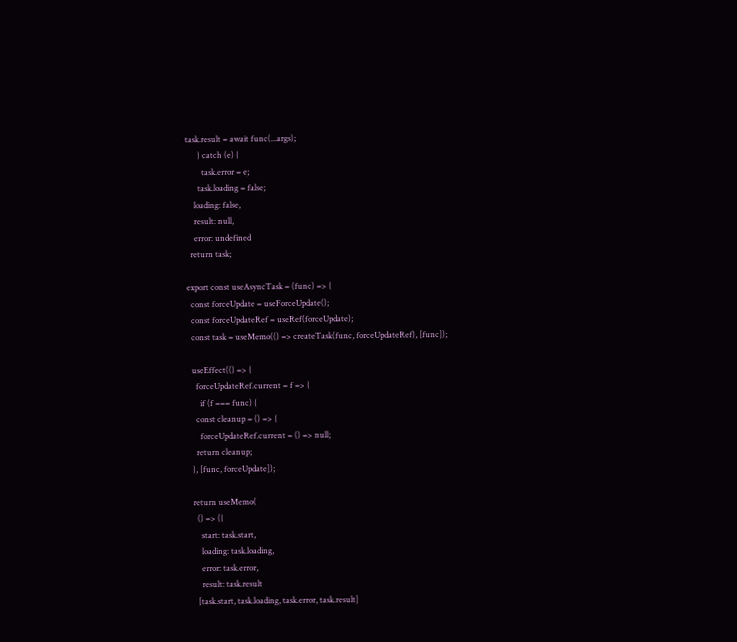task.result = await func(...args);
      } catch (e) {
        task.error = e;
      task.loading = false;
    loading: false,
    result: null,
    error: undefined
  return task;

export const useAsyncTask = (func) => {
  const forceUpdate = useForceUpdate();
  const forceUpdateRef = useRef(forceUpdate);
  const task = useMemo(() => createTask(func, forceUpdateRef), [func]);

  useEffect(() => {
    forceUpdateRef.current = f => {
      if (f === func) {
    const cleanup = () => {
      forceUpdateRef.current = () => null;
    return cleanup;
  }, [func, forceUpdate]);

  return useMemo(
    () => ({
      start: task.start,
      loading: task.loading,
      error: task.error,
      result: task.result
    [task.start, task.loading, task.error, task.result]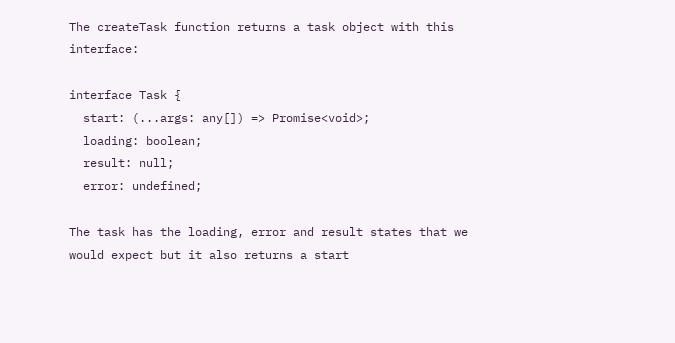The createTask function returns a task object with this interface:

interface Task {
  start: (...args: any[]) => Promise<void>;
  loading: boolean;
  result: null;
  error: undefined;

The task has the loading, error and result states that we would expect but it also returns a start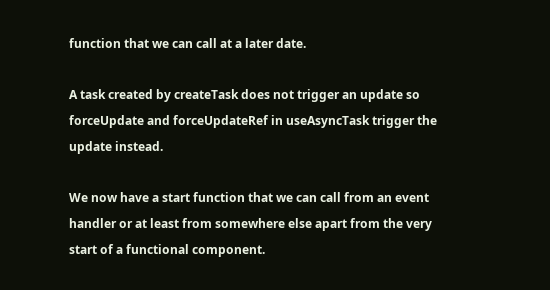function that we can call at a later date.

A task created by createTask does not trigger an update so forceUpdate and forceUpdateRef in useAsyncTask trigger the update instead.

We now have a start function that we can call from an event handler or at least from somewhere else apart from the very start of a functional component.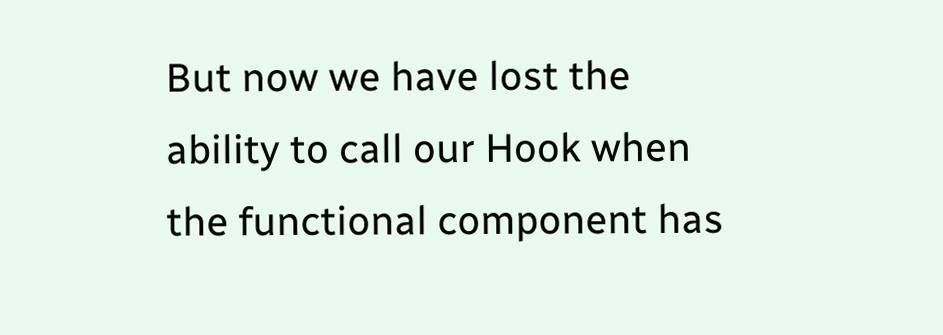But now we have lost the ability to call our Hook when the functional component has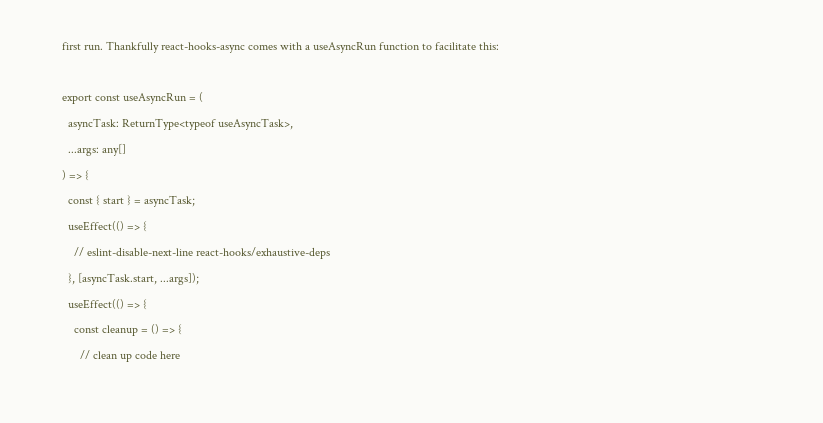first run. Thankfully react-hooks-async comes with a useAsyncRun function to facilitate this:

export const useAsyncRun = (
  asyncTask: ReturnType<typeof useAsyncTask>,
  ...args: any[]
) => {
  const { start } = asyncTask;
  useEffect(() => {
    // eslint-disable-next-line react-hooks/exhaustive-deps
  }, [asyncTask.start, ...args]);
  useEffect(() => {
    const cleanup = () => {
      // clean up code here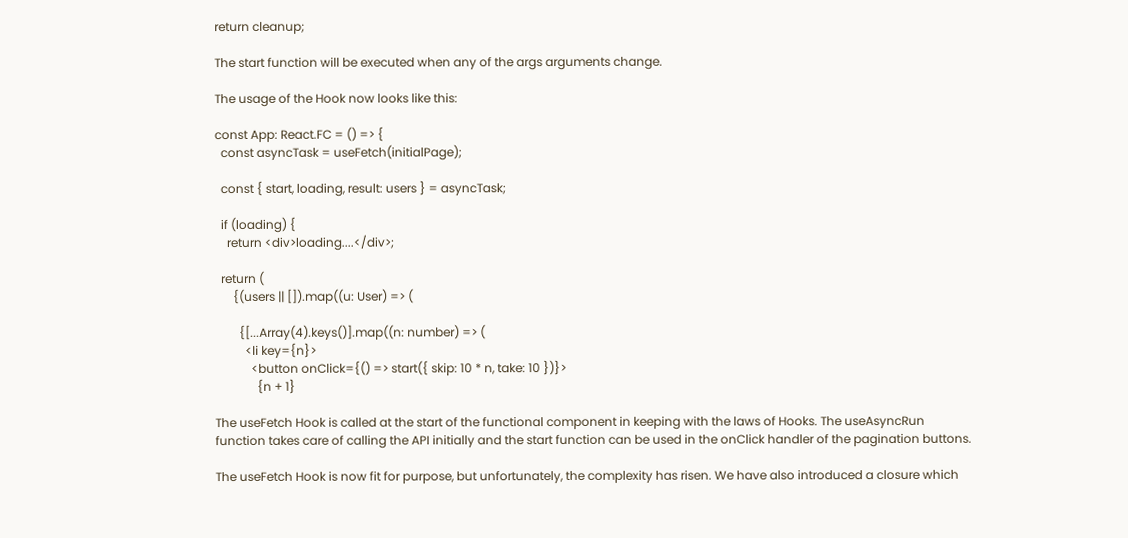return cleanup;

The start function will be executed when any of the args arguments change.

The usage of the Hook now looks like this:

const App: React.FC = () => {
  const asyncTask = useFetch(initialPage);

  const { start, loading, result: users } = asyncTask;

  if (loading) {
    return <div>loading....</div>;

  return (
      {(users || []).map((u: User) => (

        {[...Array(4).keys()].map((n: number) => (
          <li key={n}>
            <button onClick={() => start({ skip: 10 * n, take: 10 })}>
              {n + 1}

The useFetch Hook is called at the start of the functional component in keeping with the laws of Hooks. The useAsyncRun function takes care of calling the API initially and the start function can be used in the onClick handler of the pagination buttons.

The useFetch Hook is now fit for purpose, but unfortunately, the complexity has risen. We have also introduced a closure which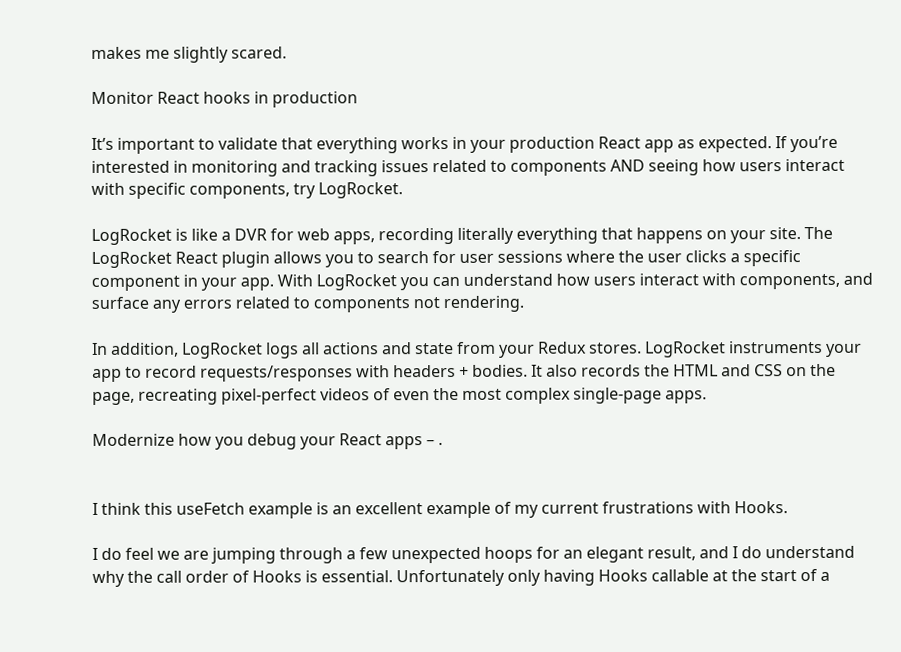makes me slightly scared.

Monitor React hooks in production

It’s important to validate that everything works in your production React app as expected. If you’re interested in monitoring and tracking issues related to components AND seeing how users interact with specific components, try LogRocket.

LogRocket is like a DVR for web apps, recording literally everything that happens on your site. The LogRocket React plugin allows you to search for user sessions where the user clicks a specific component in your app. With LogRocket you can understand how users interact with components, and surface any errors related to components not rendering.

In addition, LogRocket logs all actions and state from your Redux stores. LogRocket instruments your app to record requests/responses with headers + bodies. It also records the HTML and CSS on the page, recreating pixel-perfect videos of even the most complex single-page apps.

Modernize how you debug your React apps – .


I think this useFetch example is an excellent example of my current frustrations with Hooks.

I do feel we are jumping through a few unexpected hoops for an elegant result, and I do understand why the call order of Hooks is essential. Unfortunately only having Hooks callable at the start of a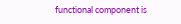functional component is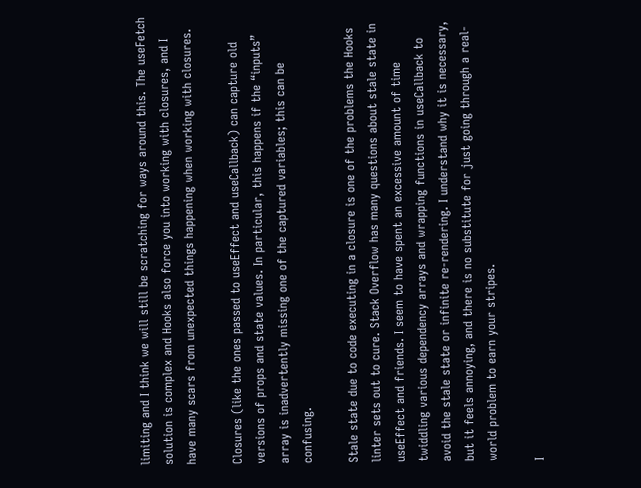limiting and I think we will still be scratching for ways around this. The useFetch solution is complex and Hooks also force you into working with closures, and I have many scars from unexpected things happening when working with closures.

Closures (like the ones passed to useEffect and useCallback) can capture old versions of props and state values. In particular, this happens if the “inputs” array is inadvertently missing one of the captured variables; this can be confusing.

Stale state due to code executing in a closure is one of the problems the Hooks linter sets out to cure. Stack Overflow has many questions about stale state in useEffect and friends. I seem to have spent an excessive amount of time twiddling various dependency arrays and wrapping functions in useCallback to avoid the stale state or infinite re-rendering. I understand why it is necessary, but it feels annoying, and there is no substitute for just going through a real-world problem to earn your stripes.

I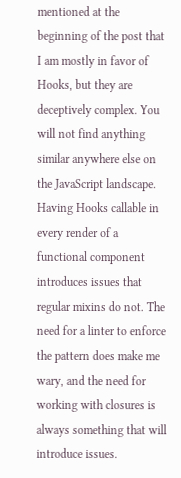mentioned at the beginning of the post that I am mostly in favor of Hooks, but they are deceptively complex. You will not find anything similar anywhere else on the JavaScript landscape. Having Hooks callable in every render of a functional component introduces issues that regular mixins do not. The need for a linter to enforce the pattern does make me wary, and the need for working with closures is always something that will introduce issues.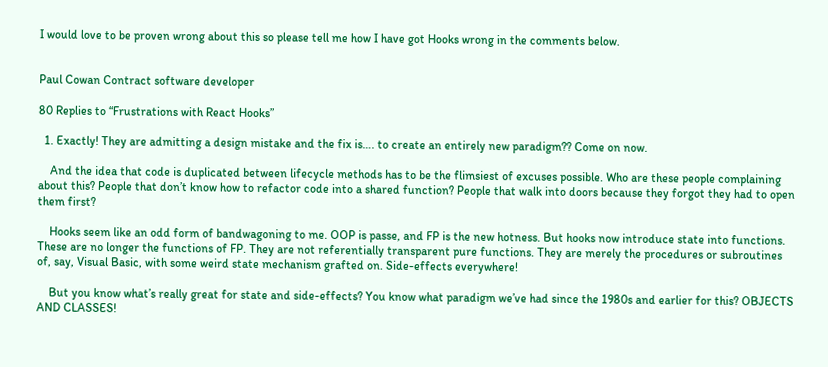I would love to be proven wrong about this so please tell me how I have got Hooks wrong in the comments below.


Paul Cowan Contract software developer

80 Replies to “Frustrations with React Hooks”

  1. Exactly! They are admitting a design mistake and the fix is…. to create an entirely new paradigm?? Come on now.

    And the idea that code is duplicated between lifecycle methods has to be the flimsiest of excuses possible. Who are these people complaining about this? People that don’t know how to refactor code into a shared function? People that walk into doors because they forgot they had to open them first?

    Hooks seem like an odd form of bandwagoning to me. OOP is passe, and FP is the new hotness. But hooks now introduce state into functions. These are no longer the functions of FP. They are not referentially transparent pure functions. They are merely the procedures or subroutines of, say, Visual Basic, with some weird state mechanism grafted on. Side-effects everywhere!

    But you know what’s really great for state and side-effects? You know what paradigm we’ve had since the 1980s and earlier for this? OBJECTS AND CLASSES!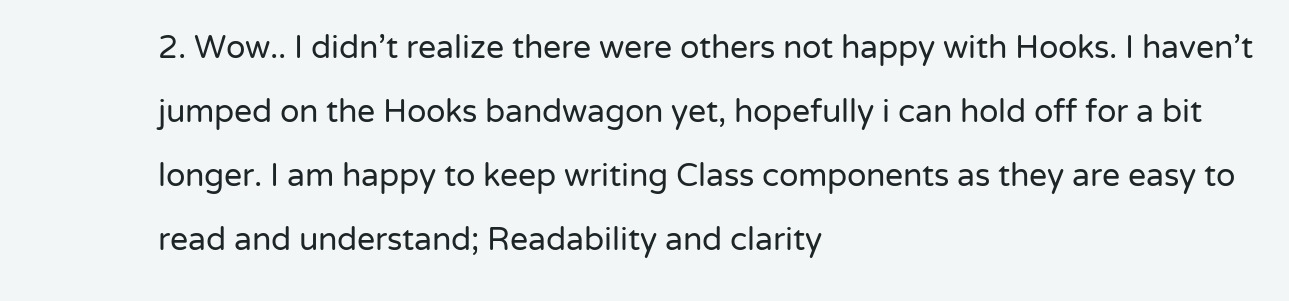2. Wow.. I didn’t realize there were others not happy with Hooks. I haven’t jumped on the Hooks bandwagon yet, hopefully i can hold off for a bit longer. I am happy to keep writing Class components as they are easy to read and understand; Readability and clarity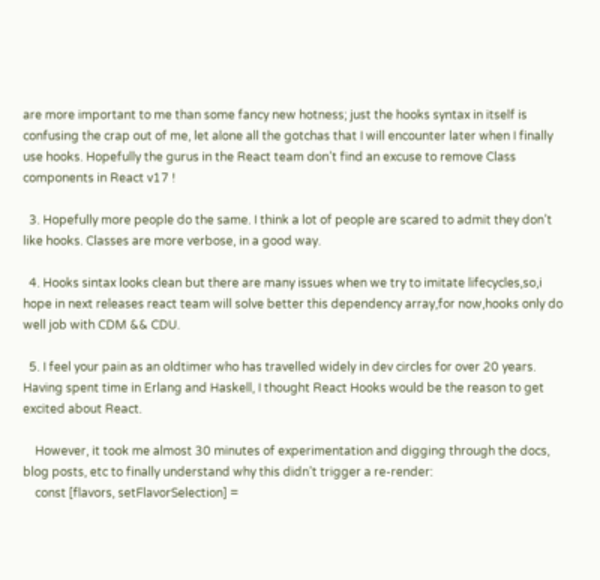are more important to me than some fancy new hotness; just the hooks syntax in itself is confusing the crap out of me, let alone all the gotchas that I will encounter later when I finally use hooks. Hopefully the gurus in the React team don’t find an excuse to remove Class components in React v17 !

  3. Hopefully more people do the same. I think a lot of people are scared to admit they don’t like hooks. Classes are more verbose, in a good way.

  4. Hooks sintax looks clean but there are many issues when we try to imitate lifecycles,so,i hope in next releases react team will solve better this dependency array,for now,hooks only do well job with CDM && CDU.

  5. I feel your pain as an oldtimer who has travelled widely in dev circles for over 20 years. Having spent time in Erlang and Haskell, I thought React Hooks would be the reason to get excited about React.

    However, it took me almost 30 minutes of experimentation and digging through the docs, blog posts, etc to finally understand why this didn’t trigger a re-render:
    const [flavors, setFlavorSelection] =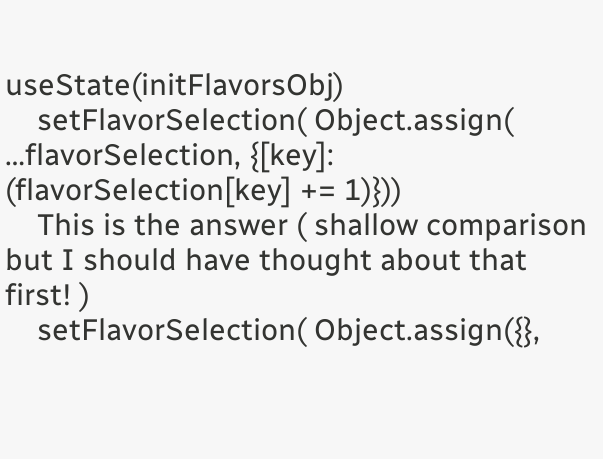useState(initFlavorsObj)
    setFlavorSelection( Object.assign( …flavorSelection, {[key]: (flavorSelection[key] += 1)}))
    This is the answer ( shallow comparison but I should have thought about that first! )
    setFlavorSelection( Object.assign({},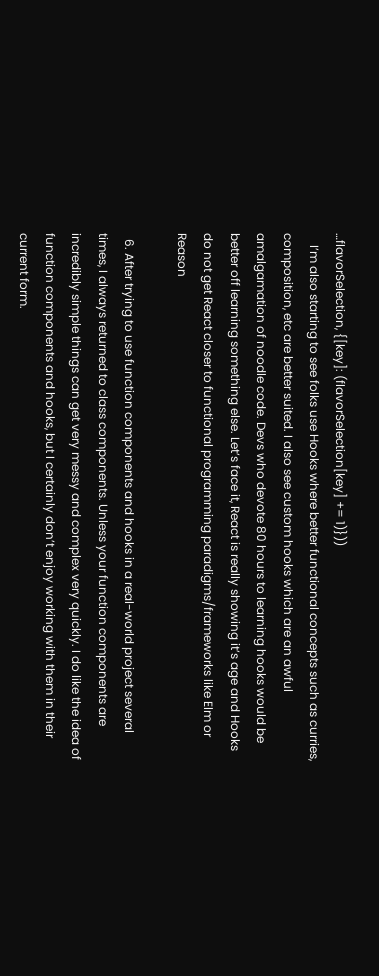…flavorSelection, {[key]: (flavorSelection[key] += 1)}))
    I’m also starting to see folks use Hooks where better functional concepts such as curries, composition, etc are better suited. I also see custom hooks which are an awful amalgamation of noodle code. Devs who devote 80 hours to learning hooks would be better off learning something else. Let’s face it, React is really showing it’s age and Hooks do not get React closer to functional programming paradigms/frameworks like Elm or Reason

  6. After trying to use function components and hooks in a real-world project several times, I always returned to class components. Unless your function components are incredibly simple things can get very messy and complex very quickly. I do like the idea of function components and hooks, but I certainly don’t enjoy working with them in their current form.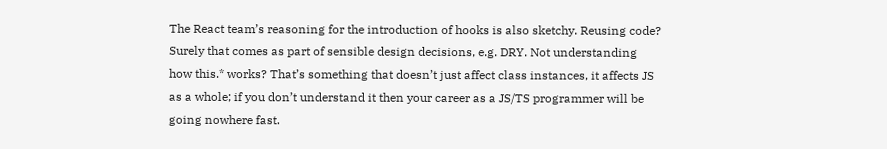The React team’s reasoning for the introduction of hooks is also sketchy. Reusing code? Surely that comes as part of sensible design decisions, e.g. DRY. Not understanding how this.* works? That’s something that doesn’t just affect class instances, it affects JS as a whole; if you don’t understand it then your career as a JS/TS programmer will be going nowhere fast.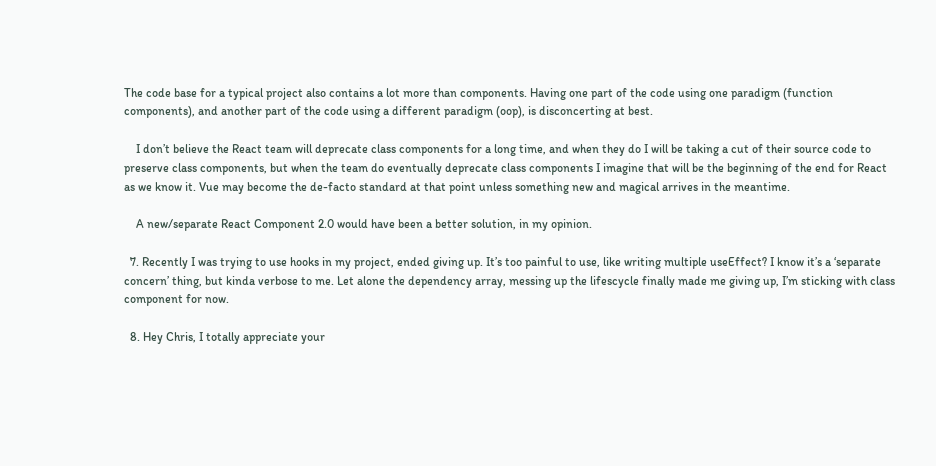The code base for a typical project also contains a lot more than components. Having one part of the code using one paradigm (function components), and another part of the code using a different paradigm (oop), is disconcerting at best.

    I don’t believe the React team will deprecate class components for a long time, and when they do I will be taking a cut of their source code to preserve class components, but when the team do eventually deprecate class components I imagine that will be the beginning of the end for React as we know it. Vue may become the de-facto standard at that point unless something new and magical arrives in the meantime.

    A new/separate React Component 2.0 would have been a better solution, in my opinion.

  7. Recently I was trying to use hooks in my project, ended giving up. It’s too painful to use, like writing multiple useEffect? I know it’s a ‘separate concern’ thing, but kinda verbose to me. Let alone the dependency array, messing up the lifescycle finally made me giving up, I’m sticking with class component for now.

  8. Hey Chris, I totally appreciate your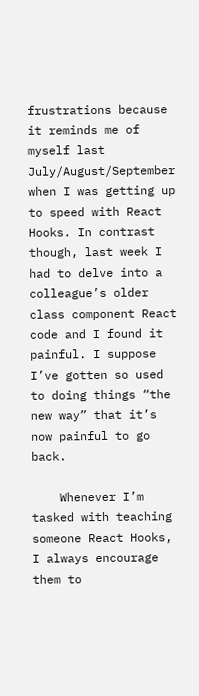frustrations because it reminds me of myself last July/August/September when I was getting up to speed with React Hooks. In contrast though, last week I had to delve into a colleague’s older class component React code and I found it painful. I suppose I’ve gotten so used to doing things “the new way” that it’s now painful to go back.

    Whenever I’m tasked with teaching someone React Hooks, I always encourage them to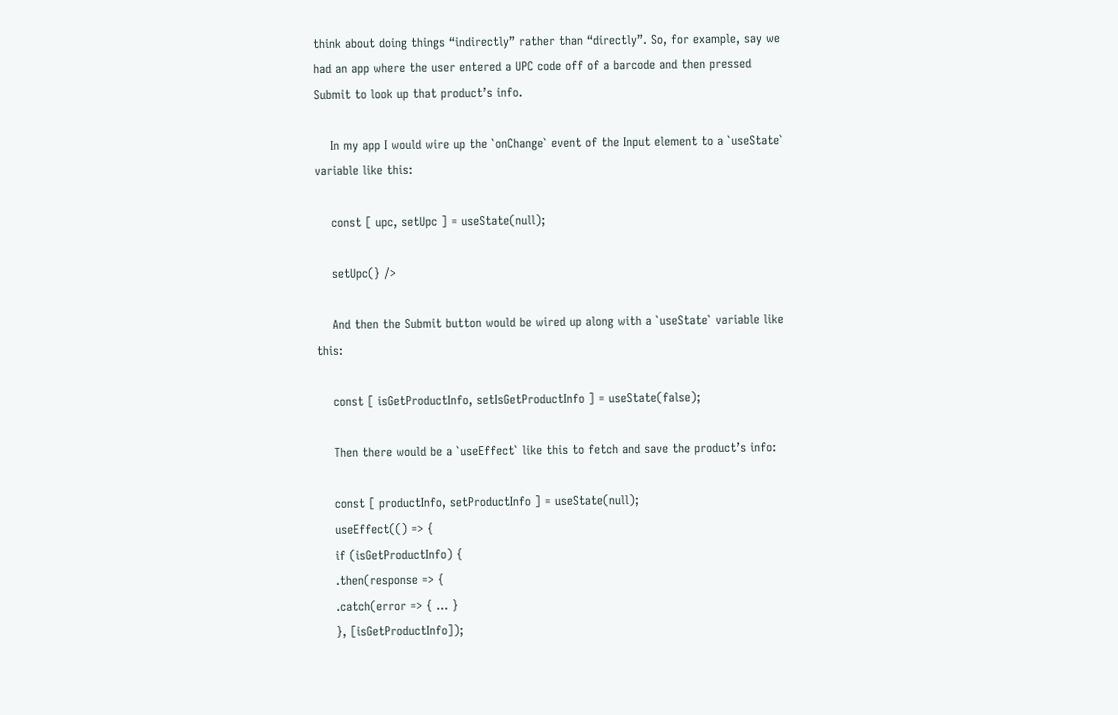think about doing things “indirectly” rather than “directly”. So, for example, say we had an app where the user entered a UPC code off of a barcode and then pressed Submit to look up that product’s info.

    In my app I would wire up the `onChange` event of the Input element to a `useState` variable like this:

    const [ upc, setUpc ] = useState(null);

    setUpc(} />

    And then the Submit button would be wired up along with a `useState` variable like this:

    const [ isGetProductInfo, setIsGetProductInfo ] = useState(false);

    Then there would be a `useEffect` like this to fetch and save the product’s info:

    const [ productInfo, setProductInfo ] = useState(null);
    useEffect(() => {
    if (isGetProductInfo) {
    .then(response => {
    .catch(error => { … }
    }, [isGetProductInfo]);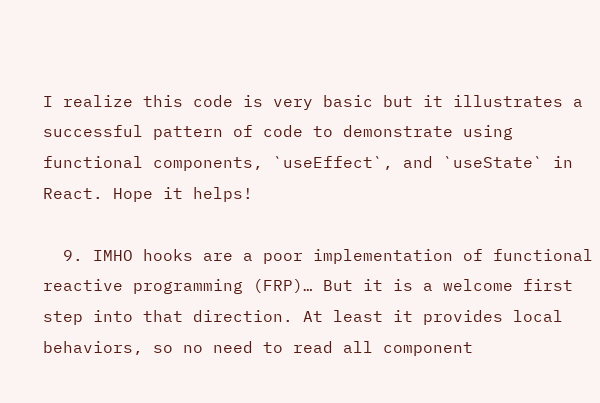I realize this code is very basic but it illustrates a successful pattern of code to demonstrate using functional components, `useEffect`, and `useState` in React. Hope it helps!

  9. IMHO hooks are a poor implementation of functional reactive programming (FRP)… But it is a welcome first step into that direction. At least it provides local behaviors, so no need to read all component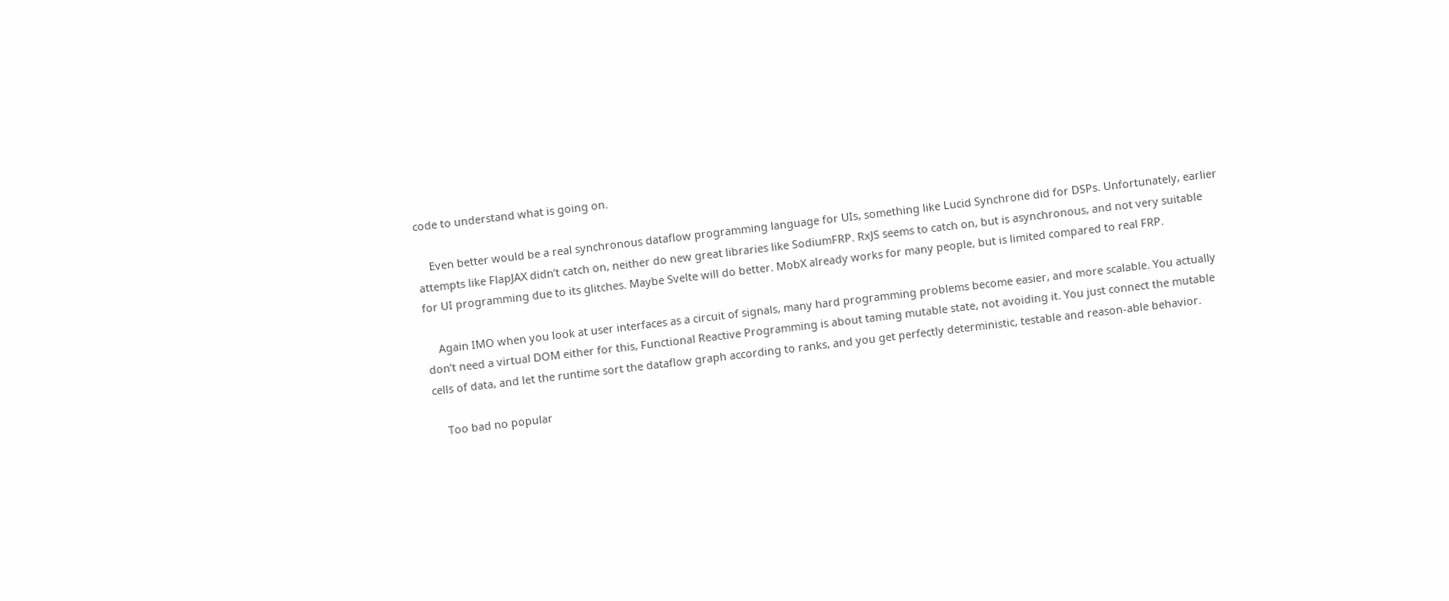code to understand what is going on.

    Even better would be a real synchronous dataflow programming language for UIs, something like Lucid Synchrone did for DSPs. Unfortunately, earlier attempts like FlapJAX didn’t catch on, neither do new great libraries like SodiumFRP. RxJS seems to catch on, but is asynchronous, and not very suitable for UI programming due to its glitches. Maybe Svelte will do better. MobX already works for many people, but is limited compared to real FRP.

    Again IMO when you look at user interfaces as a circuit of signals, many hard programming problems become easier, and more scalable. You actually don’t need a virtual DOM either for this, Functional Reactive Programming is about taming mutable state, not avoiding it. You just connect the mutable cells of data, and let the runtime sort the dataflow graph according to ranks, and you get perfectly deterministic, testable and reason-able behavior.

    Too bad no popular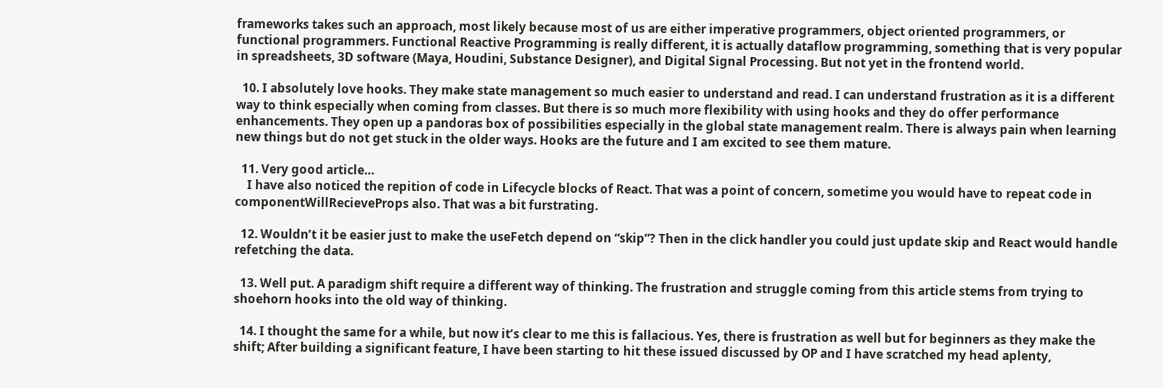frameworks takes such an approach, most likely because most of us are either imperative programmers, object oriented programmers, or functional programmers. Functional Reactive Programming is really different, it is actually dataflow programming, something that is very popular in spreadsheets, 3D software (Maya, Houdini, Substance Designer), and Digital Signal Processing. But not yet in the frontend world.

  10. I absolutely love hooks. They make state management so much easier to understand and read. I can understand frustration as it is a different way to think especially when coming from classes. But there is so much more flexibility with using hooks and they do offer performance enhancements. They open up a pandoras box of possibilities especially in the global state management realm. There is always pain when learning new things but do not get stuck in the older ways. Hooks are the future and I am excited to see them mature.

  11. Very good article…
    I have also noticed the repition of code in Lifecycle blocks of React. That was a point of concern, sometime you would have to repeat code in componentWillRecieveProps also. That was a bit furstrating.

  12. Wouldn’t it be easier just to make the useFetch depend on “skip”? Then in the click handler you could just update skip and React would handle refetching the data.

  13. Well put. A paradigm shift require a different way of thinking. The frustration and struggle coming from this article stems from trying to shoehorn hooks into the old way of thinking.

  14. I thought the same for a while, but now it’s clear to me this is fallacious. Yes, there is frustration as well but for beginners as they make the shift; After building a significant feature, I have been starting to hit these issued discussed by OP and I have scratched my head aplenty,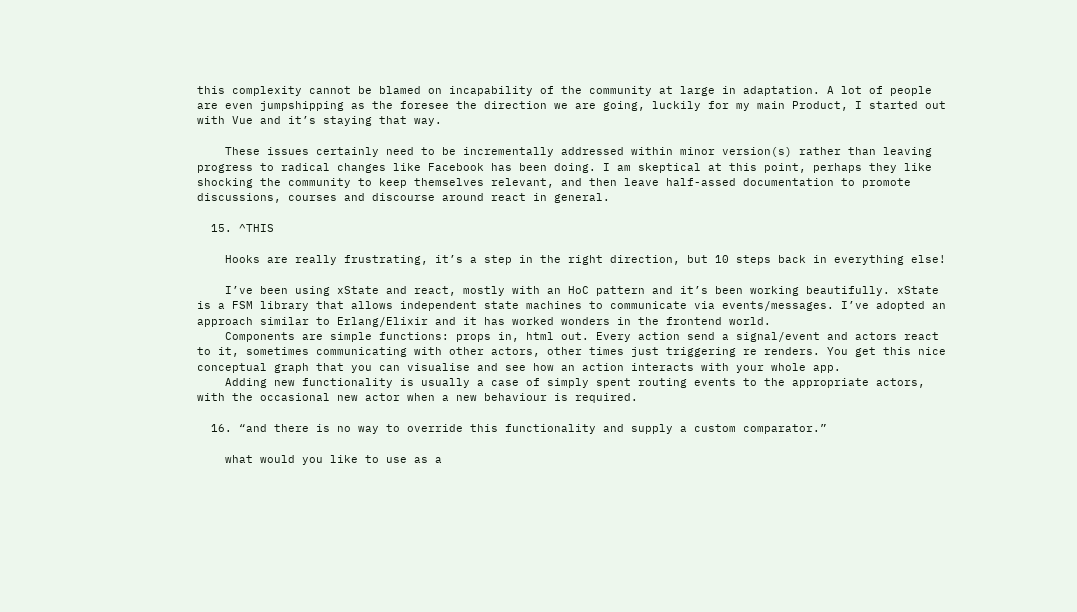this complexity cannot be blamed on incapability of the community at large in adaptation. A lot of people are even jumpshipping as the foresee the direction we are going, luckily for my main Product, I started out with Vue and it’s staying that way.

    These issues certainly need to be incrementally addressed within minor version(s) rather than leaving progress to radical changes like Facebook has been doing. I am skeptical at this point, perhaps they like shocking the community to keep themselves relevant, and then leave half-assed documentation to promote discussions, courses and discourse around react in general.

  15. ^THIS

    Hooks are really frustrating, it’s a step in the right direction, but 10 steps back in everything else!

    I’ve been using xState and react, mostly with an HoC pattern and it’s been working beautifully. xState is a FSM library that allows independent state machines to communicate via events/messages. I’ve adopted an approach similar to Erlang/Elixir and it has worked wonders in the frontend world.
    Components are simple functions: props in, html out. Every action send a signal/event and actors react to it, sometimes communicating with other actors, other times just triggering re renders. You get this nice conceptual graph that you can visualise and see how an action interacts with your whole app.
    Adding new functionality is usually a case of simply spent routing events to the appropriate actors, with the occasional new actor when a new behaviour is required.

  16. “and there is no way to override this functionality and supply a custom comparator.”

    what would you like to use as a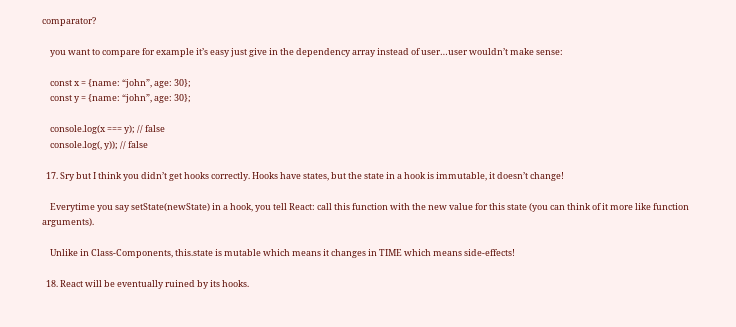comparator?

    you want to compare for example it’s easy just give in the dependency array instead of user…user wouldn’t make sense:

    const x = {name: “john”, age: 30};
    const y = {name: “john”, age: 30};

    console.log(x === y); // false
    console.log(, y)); // false

  17. Sry but I think you didn’t get hooks correctly. Hooks have states, but the state in a hook is immutable, it doesn’t change!

    Everytime you say setState(newState) in a hook, you tell React: call this function with the new value for this state (you can think of it more like function arguments).

    Unlike in Class-Components, this.state is mutable which means it changes in TIME which means side-effects!

  18. React will be eventually ruined by its hooks.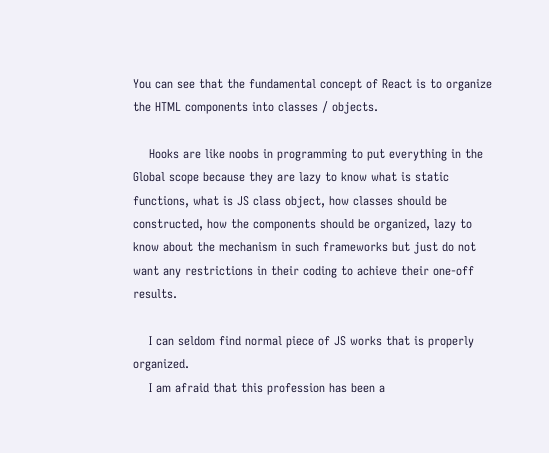You can see that the fundamental concept of React is to organize the HTML components into classes / objects.

    Hooks are like noobs in programming to put everything in the Global scope because they are lazy to know what is static functions, what is JS class object, how classes should be constructed, how the components should be organized, lazy to know about the mechanism in such frameworks but just do not want any restrictions in their coding to achieve their one-off results.

    I can seldom find normal piece of JS works that is properly organized.
    I am afraid that this profession has been a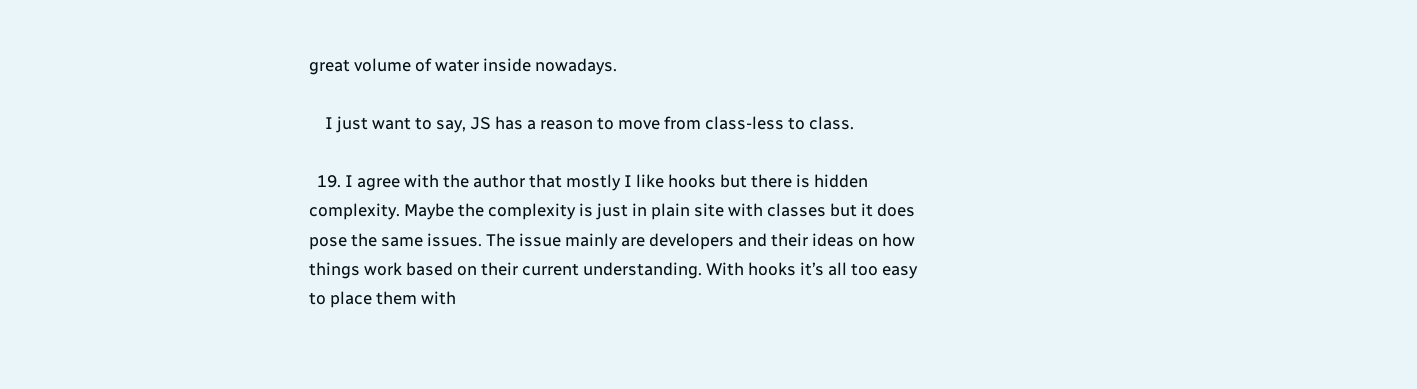great volume of water inside nowadays.

    I just want to say, JS has a reason to move from class-less to class.

  19. I agree with the author that mostly I like hooks but there is hidden complexity. Maybe the complexity is just in plain site with classes but it does pose the same issues. The issue mainly are developers and their ideas on how things work based on their current understanding. With hooks it’s all too easy to place them with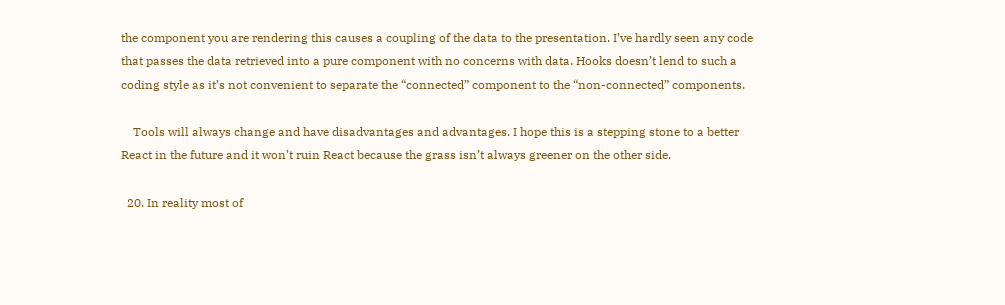the component you are rendering this causes a coupling of the data to the presentation. I’ve hardly seen any code that passes the data retrieved into a pure component with no concerns with data. Hooks doesn’t lend to such a coding style as it’s not convenient to separate the “connected” component to the “non-connected” components.

    Tools will always change and have disadvantages and advantages. I hope this is a stepping stone to a better React in the future and it won’t ruin React because the grass isn’t always greener on the other side.

  20. In reality most of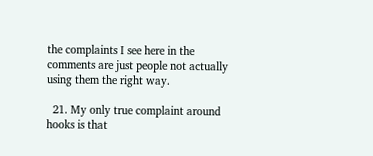the complaints I see here in the comments are just people not actually using them the right way.

  21. My only true complaint around hooks is that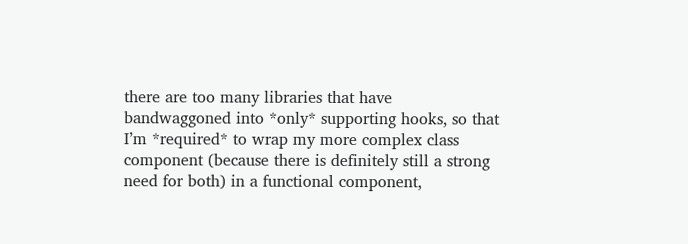there are too many libraries that have bandwaggoned into *only* supporting hooks, so that I’m *required* to wrap my more complex class component (because there is definitely still a strong need for both) in a functional component,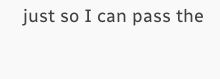just so I can pass the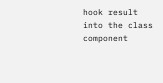hook result into the class component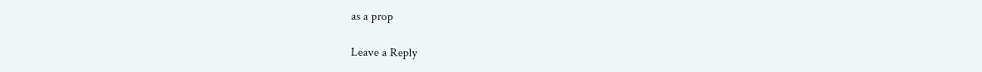as a prop

Leave a Reply